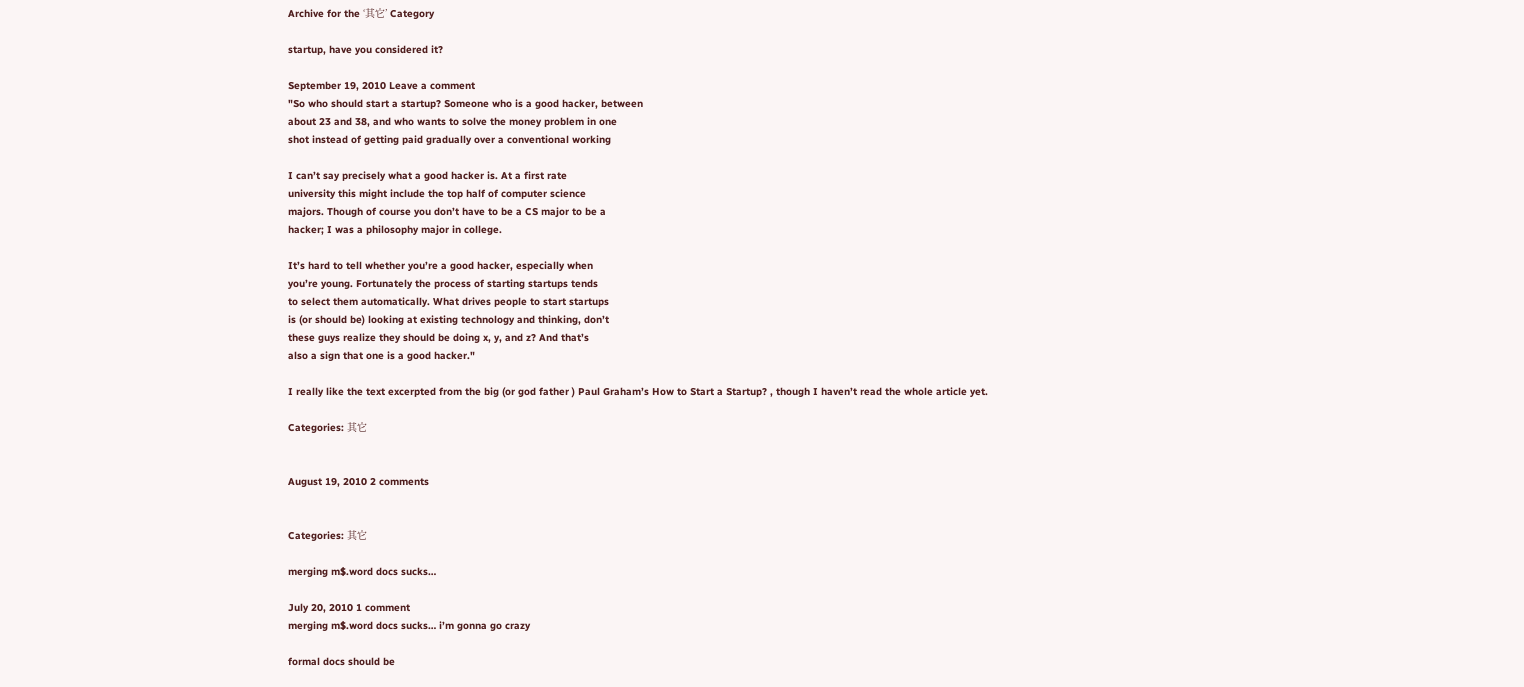Archive for the ‘其它’ Category

startup, have you considered it?

September 19, 2010 Leave a comment
"So who should start a startup? Someone who is a good hacker, between
about 23 and 38, and who wants to solve the money problem in one
shot instead of getting paid gradually over a conventional working

I can’t say precisely what a good hacker is. At a first rate
university this might include the top half of computer science
majors. Though of course you don’t have to be a CS major to be a
hacker; I was a philosophy major in college.

It’s hard to tell whether you’re a good hacker, especially when
you’re young. Fortunately the process of starting startups tends
to select them automatically. What drives people to start startups
is (or should be) looking at existing technology and thinking, don’t
these guys realize they should be doing x, y, and z? And that’s
also a sign that one is a good hacker."

I really like the text excerpted from the big (or god father ) Paul Graham’s How to Start a Startup? , though I haven’t read the whole article yet.

Categories: 其它


August 19, 2010 2 comments


Categories: 其它

merging m$.word docs sucks…

July 20, 2010 1 comment
merging m$.word docs sucks… i’m gonna go crazy

formal docs should be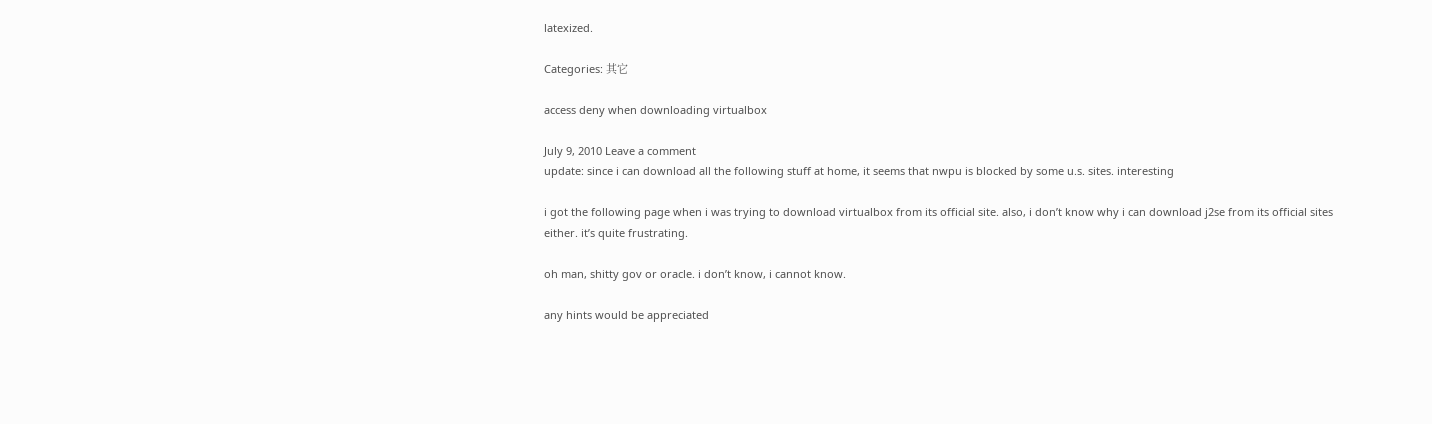latexized.

Categories: 其它

access deny when downloading virtualbox

July 9, 2010 Leave a comment
update: since i can download all the following stuff at home, it seems that nwpu is blocked by some u.s. sites. interesting

i got the following page when i was trying to download virtualbox from its official site. also, i don’t know why i can download j2se from its official sites either. it’s quite frustrating.

oh man, shitty gov or oracle. i don’t know, i cannot know.

any hints would be appreciated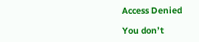Access Denied

You don’t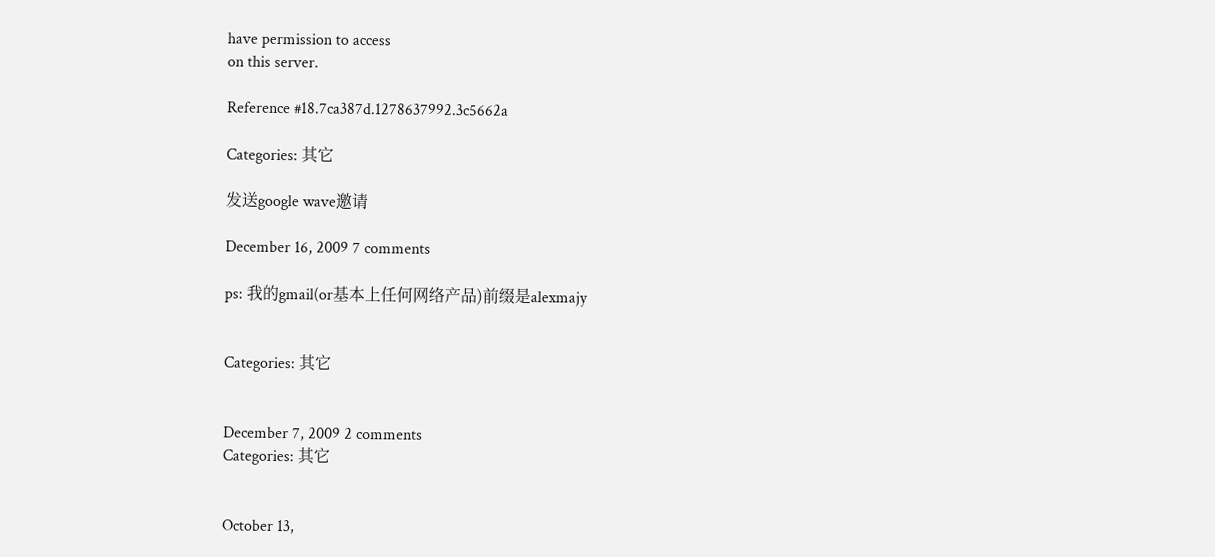have permission to access
on this server.

Reference #18.7ca387d.1278637992.3c5662a

Categories: 其它

发送google wave邀请

December 16, 2009 7 comments

ps: 我的gmail(or基本上任何网络产品)前缀是alexmajy


Categories: 其它


December 7, 2009 2 comments
Categories: 其它


October 13,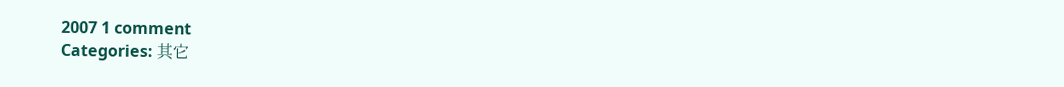2007 1 comment
Categories: 其它